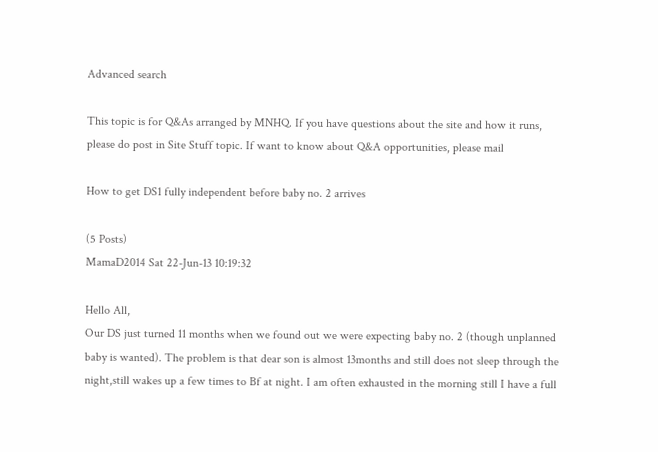Advanced search

This topic is for Q&As arranged by MNHQ. If you have questions about the site and how it runs, please do post in Site Stuff topic. If want to know about Q&A opportunities, please mail

How to get DS1 fully independent before baby no. 2 arrives

(5 Posts)
MamaD2014 Sat 22-Jun-13 10:19:32

Hello All,
Our DS just turned 11 months when we found out we were expecting baby no. 2 (though unplanned baby is wanted). The problem is that dear son is almost 13months and still does not sleep through the night,still wakes up a few times to Bf at night. I am often exhausted in the morning still I have a full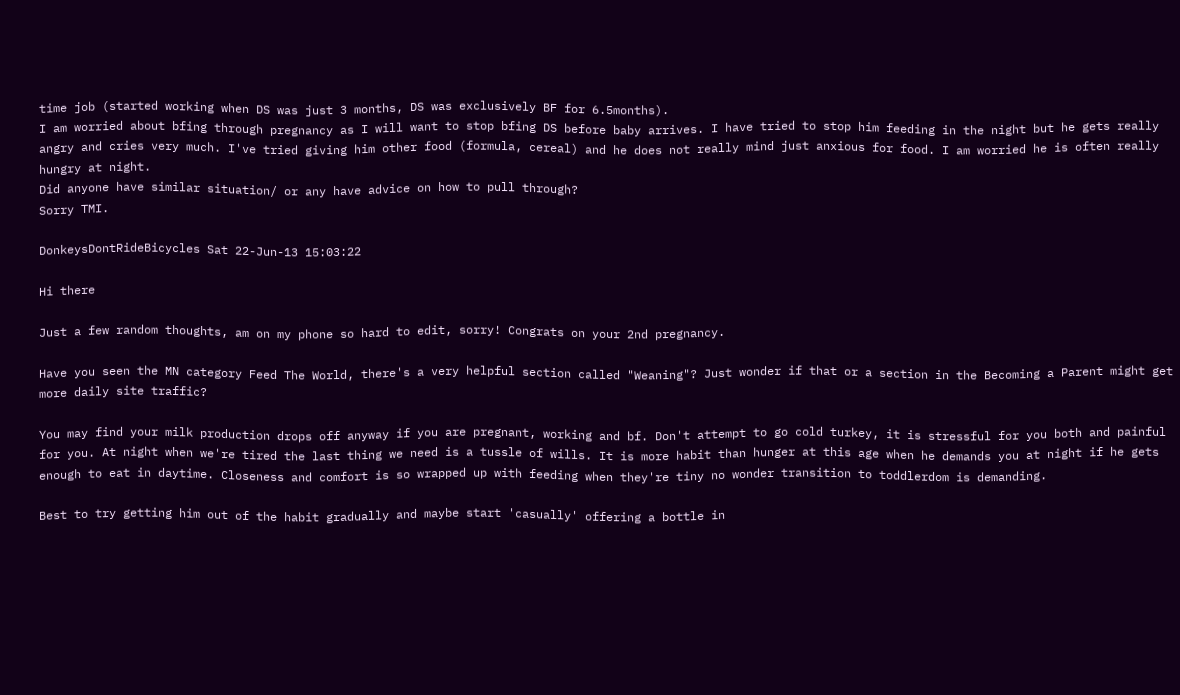time job (started working when DS was just 3 months, DS was exclusively BF for 6.5months).
I am worried about bfing through pregnancy as I will want to stop bfing DS before baby arrives. I have tried to stop him feeding in the night but he gets really angry and cries very much. I've tried giving him other food (formula, cereal) and he does not really mind just anxious for food. I am worried he is often really hungry at night.
Did anyone have similar situation/ or any have advice on how to pull through?
Sorry TMI.

DonkeysDontRideBicycles Sat 22-Jun-13 15:03:22

Hi there

Just a few random thoughts, am on my phone so hard to edit, sorry! Congrats on your 2nd pregnancy.

Have you seen the MN category Feed The World, there's a very helpful section called "Weaning"? Just wonder if that or a section in the Becoming a Parent might get more daily site traffic?

You may find your milk production drops off anyway if you are pregnant, working and bf. Don't attempt to go cold turkey, it is stressful for you both and painful for you. At night when we're tired the last thing we need is a tussle of wills. It is more habit than hunger at this age when he demands you at night if he gets enough to eat in daytime. Closeness and comfort is so wrapped up with feeding when they're tiny no wonder transition to toddlerdom is demanding.

Best to try getting him out of the habit gradually and maybe start 'casually' offering a bottle in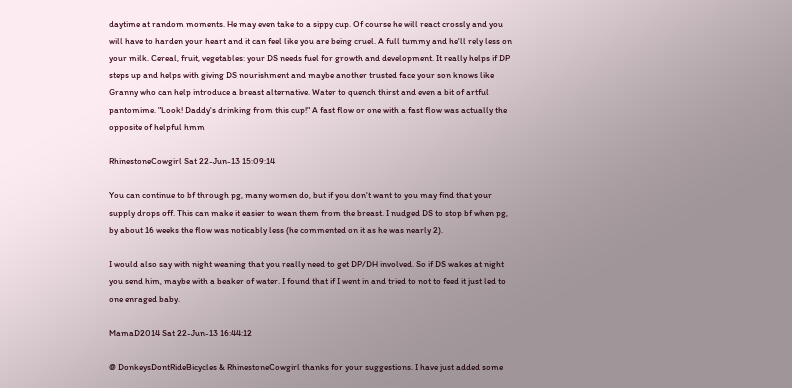daytime at random moments. He may even take to a sippy cup. Of course he will react crossly and you will have to harden your heart and it can feel like you are being cruel. A full tummy and he'll rely less on your milk. Cereal, fruit, vegetables: your DS needs fuel for growth and development. It really helps if DP steps up and helps with giving DS nourishment and maybe another trusted face your son knows like Granny who can help introduce a breast alternative. Water to quench thirst and even a bit of artful pantomime. "Look! Daddy's drinking from this cup!" A fast flow or one with a fast flow was actually the opposite of helpful hmm

RhinestoneCowgirl Sat 22-Jun-13 15:09:14

You can continue to bf through pg, many women do, but if you don't want to you may find that your supply drops off. This can make it easier to wean them from the breast. I nudged DS to stop bf when pg, by about 16 weeks the flow was noticably less (he commented on it as he was nearly 2).

I would also say with night weaning that you really need to get DP/DH involved. So if DS wakes at night you send him, maybe with a beaker of water. I found that if I went in and tried to not to feed it just led to one enraged baby.

MamaD2014 Sat 22-Jun-13 16:44:12

@ DonkeysDontRideBicycles & RhinestoneCowgirl thanks for your suggestions. I have just added some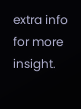extra info for more insight.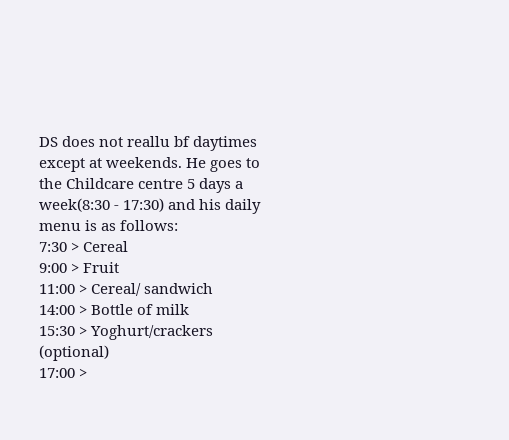DS does not reallu bf daytimes except at weekends. He goes to the Childcare centre 5 days a week(8:30 - 17:30) and his daily menu is as follows:
7:30 > Cereal
9:00 > Fruit
11:00 > Cereal/ sandwich
14:00 > Bottle of milk
15:30 > Yoghurt/crackers (optional)
17:00 >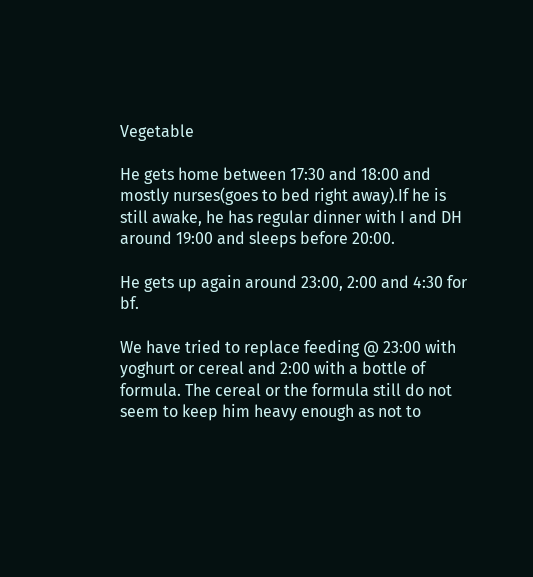Vegetable

He gets home between 17:30 and 18:00 and mostly nurses(goes to bed right away).If he is still awake, he has regular dinner with I and DH around 19:00 and sleeps before 20:00.

He gets up again around 23:00, 2:00 and 4:30 for bf.

We have tried to replace feeding @ 23:00 with yoghurt or cereal and 2:00 with a bottle of formula. The cereal or the formula still do not seem to keep him heavy enough as not to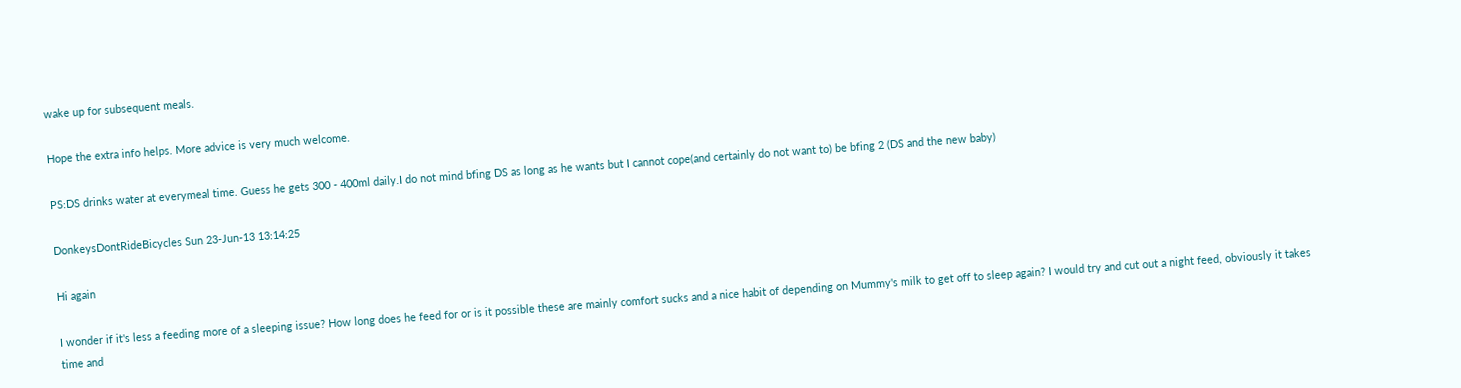wake up for subsequent meals.

Hope the extra info helps. More advice is very much welcome.

PS:DS drinks water at everymeal time. Guess he gets 300 - 400ml daily.I do not mind bfing DS as long as he wants but I cannot cope(and certainly do not want to) be bfing 2 (DS and the new baby)

DonkeysDontRideBicycles Sun 23-Jun-13 13:14:25

Hi again

I wonder if it's less a feeding more of a sleeping issue? How long does he feed for or is it possible these are mainly comfort sucks and a nice habit of depending on Mummy's milk to get off to sleep again? I would try and cut out a night feed, obviously it takes time and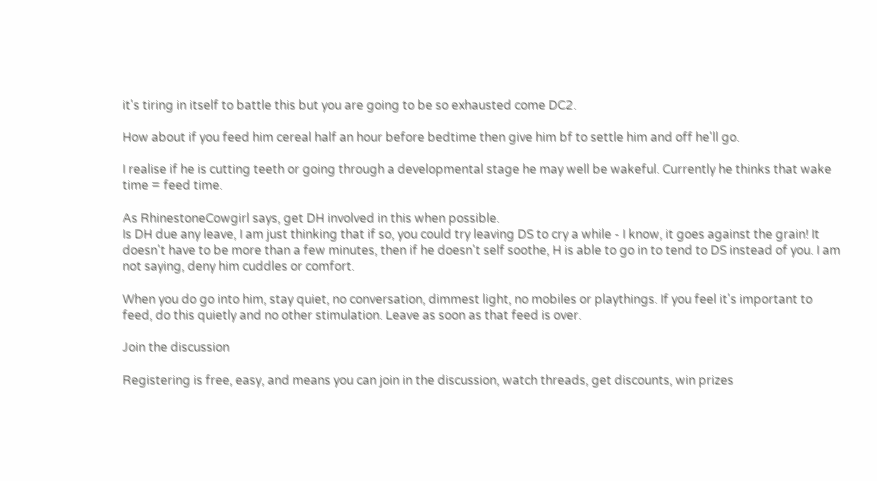it's tiring in itself to battle this but you are going to be so exhausted come DC2.

How about if you feed him cereal half an hour before bedtime then give him bf to settle him and off he'll go.

I realise if he is cutting teeth or going through a developmental stage he may well be wakeful. Currently he thinks that wake time = feed time.

As RhinestoneCowgirl says, get DH involved in this when possible.
Is DH due any leave, I am just thinking that if so, you could try leaving DS to cry a while - I know, it goes against the grain! It doesn't have to be more than a few minutes, then if he doesn't self soothe, H is able to go in to tend to DS instead of you. I am not saying, deny him cuddles or comfort.

When you do go into him, stay quiet, no conversation, dimmest light, no mobiles or playthings. If you feel it's important to feed, do this quietly and no other stimulation. Leave as soon as that feed is over.

Join the discussion

Registering is free, easy, and means you can join in the discussion, watch threads, get discounts, win prizes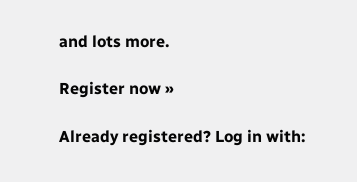and lots more.

Register now »

Already registered? Log in with: